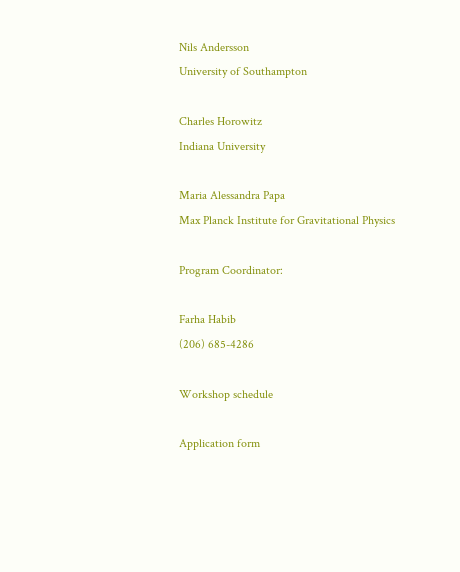Nils Andersson
University of Southampton

Charles Horowitz
Indiana University

Maria Alessandra Papa
Max Planck Institute for Gravitational Physics

Program Coordinator:

Farha Habib
(206) 685-4286

Workshop schedule

Application form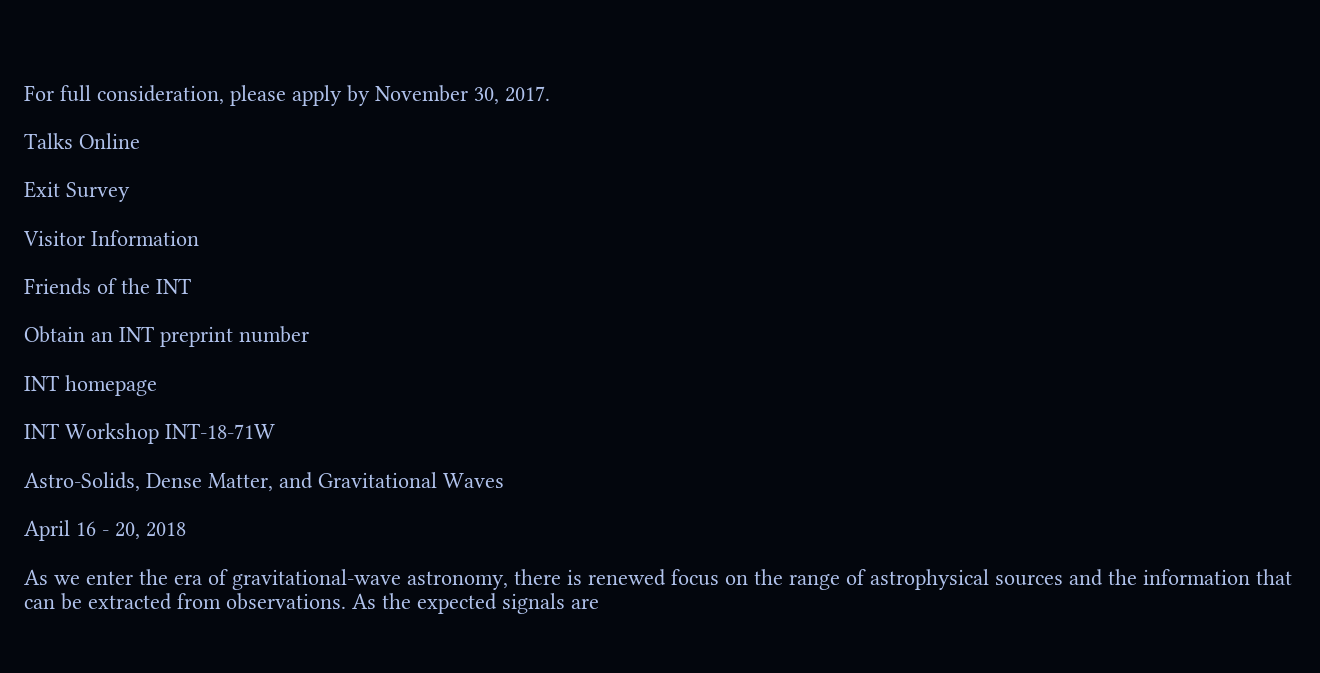For full consideration, please apply by November 30, 2017.

Talks Online

Exit Survey

Visitor Information

Friends of the INT

Obtain an INT preprint number

INT homepage

INT Workshop INT-18-71W

Astro-Solids, Dense Matter, and Gravitational Waves

April 16 - 20, 2018

As we enter the era of gravitational-wave astronomy, there is renewed focus on the range of astrophysical sources and the information that can be extracted from observations. As the expected signals are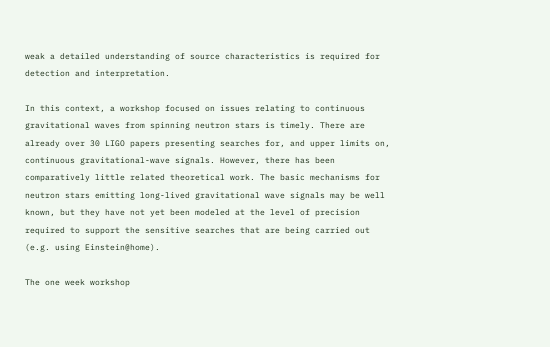weak a detailed understanding of source characteristics is required for detection and interpretation.

In this context, a workshop focused on issues relating to continuous gravitational waves from spinning neutron stars is timely. There are already over 30 LIGO papers presenting searches for, and upper limits on, continuous gravitational-wave signals. However, there has been comparatively little related theoretical work. The basic mechanisms for neutron stars emitting long-lived gravitational wave signals may be well known, but they have not yet been modeled at the level of precision required to support the sensitive searches that are being carried out (e.g. using Einstein@home).

The one week workshop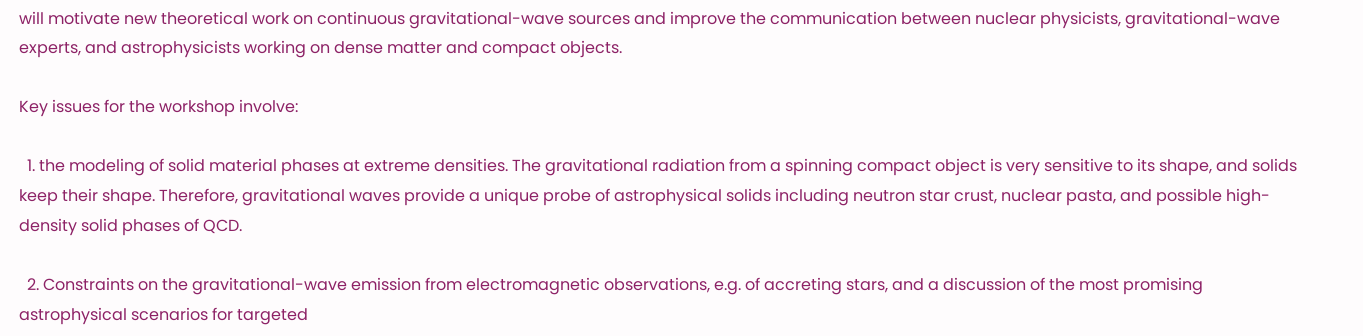will motivate new theoretical work on continuous gravitational-wave sources and improve the communication between nuclear physicists, gravitational-wave experts, and astrophysicists working on dense matter and compact objects.

Key issues for the workshop involve:

  1. the modeling of solid material phases at extreme densities. The gravitational radiation from a spinning compact object is very sensitive to its shape, and solids keep their shape. Therefore, gravitational waves provide a unique probe of astrophysical solids including neutron star crust, nuclear pasta, and possible high-density solid phases of QCD.

  2. Constraints on the gravitational-wave emission from electromagnetic observations, e.g. of accreting stars, and a discussion of the most promising astrophysical scenarios for targeted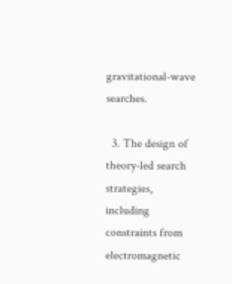gravitational-wave searches.

  3. The design of theory-led search strategies, including constraints from electromagnetic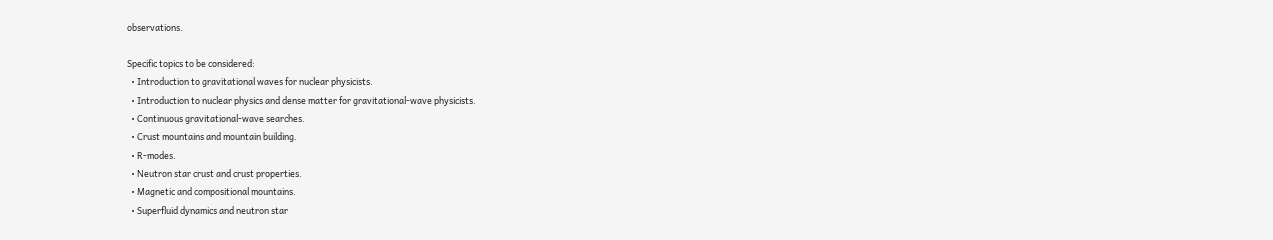observations.

Specific topics to be considered:
  • Introduction to gravitational waves for nuclear physicists.
  • Introduction to nuclear physics and dense matter for gravitational-wave physicists.
  • Continuous gravitational-wave searches.
  • Crust mountains and mountain building.
  • R-modes.
  • Neutron star crust and crust properties.
  • Magnetic and compositional mountains.
  • Superfluid dynamics and neutron star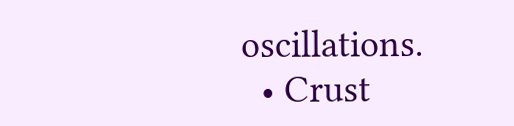oscillations.
  • Crust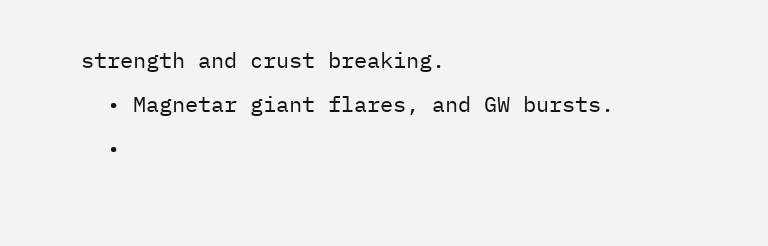strength and crust breaking.
  • Magnetar giant flares, and GW bursts.
  •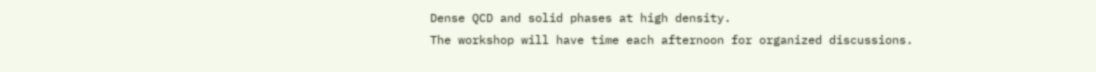Dense QCD and solid phases at high density.
The workshop will have time each afternoon for organized discussions.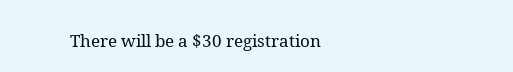There will be a $30 registration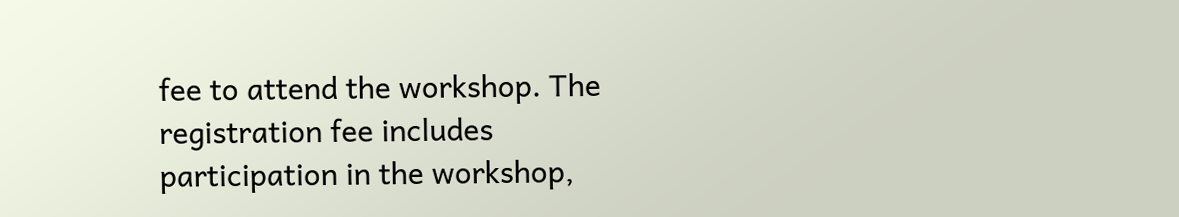fee to attend the workshop. The registration fee includes participation in the workshop,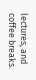lectures, and coffee breaks.